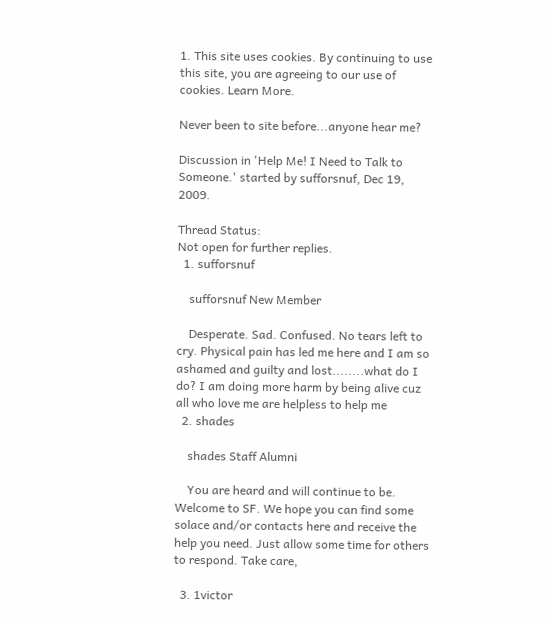1. This site uses cookies. By continuing to use this site, you are agreeing to our use of cookies. Learn More.

Never been to site before...anyone hear me?

Discussion in 'Help Me! I Need to Talk to Someone.' started by sufforsnuf, Dec 19, 2009.

Thread Status:
Not open for further replies.
  1. sufforsnuf

    sufforsnuf New Member

    Desperate. Sad. Confused. No tears left to cry. Physical pain has led me here and I am so ashamed and guilty and lost........what do I do? I am doing more harm by being alive cuz all who love me are helpless to help me
  2. shades

    shades Staff Alumni

    You are heard and will continue to be. Welcome to SF. We hope you can find some solace and/or contacts here and receive the help you need. Just allow some time for others to respond. Take care,

  3. 1victor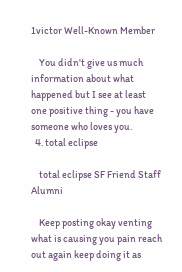1victor Well-Known Member

    You didn't give us much information about what happened but I see at least one positive thing - you have someone who loves you.
  4. total eclipse

    total eclipse SF Friend Staff Alumni

    Keep posting okay venting what is causing you pain reach out again keep doing it as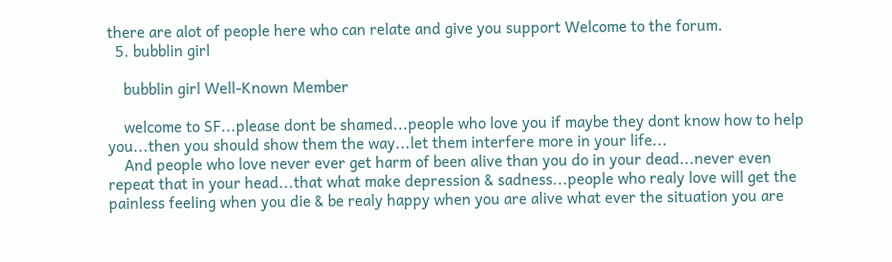there are alot of people here who can relate and give you support Welcome to the forum.
  5. bubblin girl

    bubblin girl Well-Known Member

    welcome to SF...please dont be shamed...people who love you if maybe they dont know how to help you...then you should show them the way...let them interfere more in your life...
    And people who love never ever get harm of been alive than you do in your dead...never even repeat that in your head...that what make depression & sadness...people who realy love will get the painless feeling when you die & be realy happy when you are alive what ever the situation you are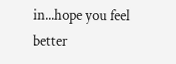in...hope you feel better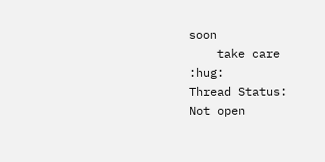soon
    take care :hug:
Thread Status:
Not open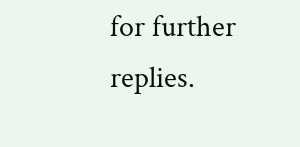for further replies.